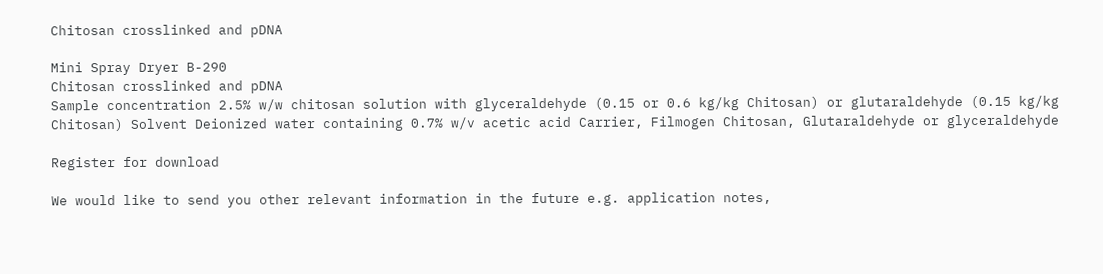Chitosan crosslinked and pDNA

Mini Spray Dryer B-290
Chitosan crosslinked and pDNA
Sample concentration 2.5% w/w chitosan solution with glyceraldehyde (0.15 or 0.6 kg/kg Chitosan) or glutaraldehyde (0.15 kg/kg Chitosan) Solvent Deionized water containing 0.7% w/v acetic acid Carrier, Filmogen Chitosan, Glutaraldehyde or glyceraldehyde

Register for download

We would like to send you other relevant information in the future e.g. application notes,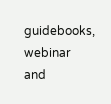guidebooks, webinar and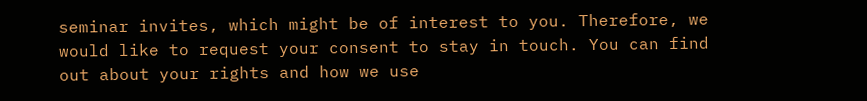seminar invites, which might be of interest to you. Therefore, we would like to request your consent to stay in touch. You can find out about your rights and how we use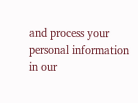and process your personal information in our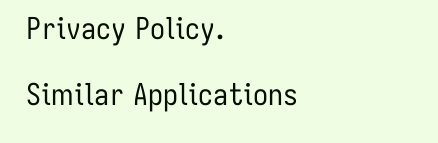Privacy Policy.

Similar Applications